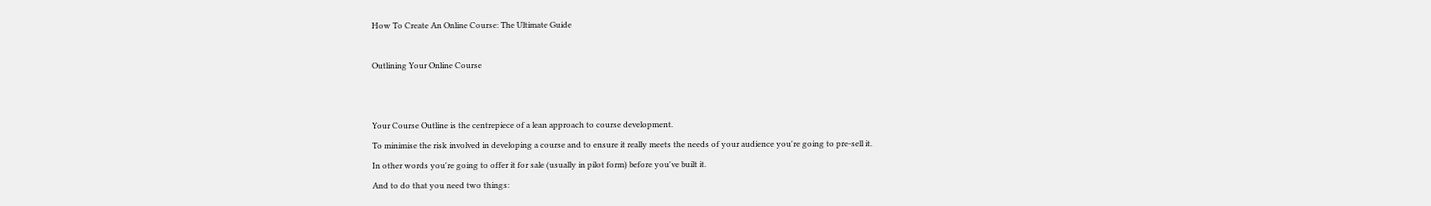How To Create An Online Course: The Ultimate Guide

Outlining Your Online Course


Your Course Outline is the centrepiece of a lean approach to course development.
To minimise the risk involved in developing a course and to ensure it really meets the needs of your audience you're going to pre-sell it.
In other words you're going to offer it for sale (usually in pilot form) before you've built it.
And to do that you need two things: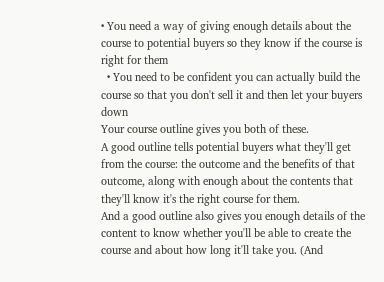• You need a way of giving enough details about the course to potential buyers so they know if the course is right for them
  • You need to be confident you can actually build the course so that you don't sell it and then let your buyers down
Your course outline gives you both of these.
A good outline tells potential buyers what they'll get from the course: the outcome and the benefits of that outcome, along with enough about the contents that they'll know it's the right course for them.
And a good outline also gives you enough details of the content to know whether you'll be able to create the course and about how long it'll take you. (And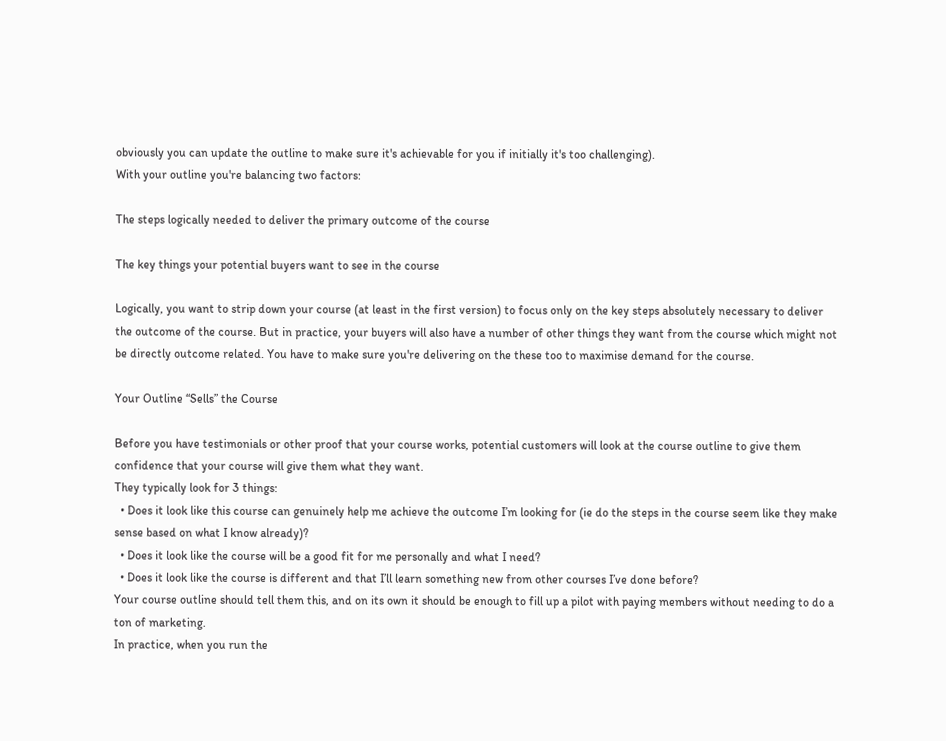obviously you can update the outline to make sure it's achievable for you if initially it's too challenging).
With your outline you're balancing two factors:

The steps logically needed to deliver the primary outcome of the course

The key things your potential buyers want to see in the course

Logically, you want to strip down your course (at least in the first version) to focus only on the key steps absolutely necessary to deliver the outcome of the course. But in practice, your buyers will also have a number of other things they want from the course which might not be directly outcome related. You have to make sure you're delivering on the these too to maximise demand for the course.

Your Outline “Sells” the Course

Before you have testimonials or other proof that your course works, potential customers will look at the course outline to give them confidence that your course will give them what they want.
They typically look for 3 things:
  • Does it look like this course can genuinely help me achieve the outcome I’m looking for (ie do the steps in the course seem like they make sense based on what I know already)?
  • Does it look like the course will be a good fit for me personally and what I need?
  • Does it look like the course is different and that I’ll learn something new from other courses I’ve done before?
Your course outline should tell them this, and on its own it should be enough to fill up a pilot with paying members without needing to do a ton of marketing.
In practice, when you run the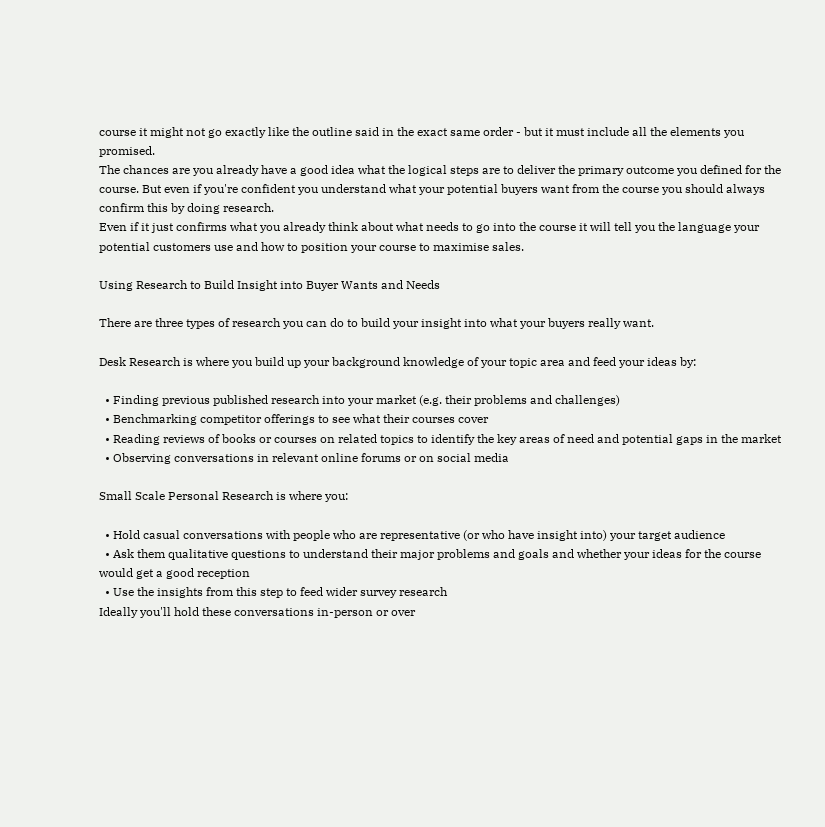course it might not go exactly like the outline said in the exact same order - but it must include all the elements you promised.
The chances are you already have a good idea what the logical steps are to deliver the primary outcome you defined for the course. But even if you're confident you understand what your potential buyers want from the course you should always confirm this by doing research.
Even if it just confirms what you already think about what needs to go into the course it will tell you the language your potential customers use and how to position your course to maximise sales.

Using Research to Build Insight into Buyer Wants and Needs

There are three types of research you can do to build your insight into what your buyers really want.

Desk Research is where you build up your background knowledge of your topic area and feed your ideas by:

  • Finding previous published research into your market (e.g. their problems and challenges)
  • Benchmarking competitor offerings to see what their courses cover
  • Reading reviews of books or courses on related topics to identify the key areas of need and potential gaps in the market
  • Observing conversations in relevant online forums or on social media

Small Scale Personal Research is where you:

  • Hold casual conversations with people who are representative (or who have insight into) your target audience
  • Ask them qualitative questions to understand their major problems and goals and whether your ideas for the course would get a good reception
  • Use the insights from this step to feed wider survey research
Ideally you'll hold these conversations in-person or over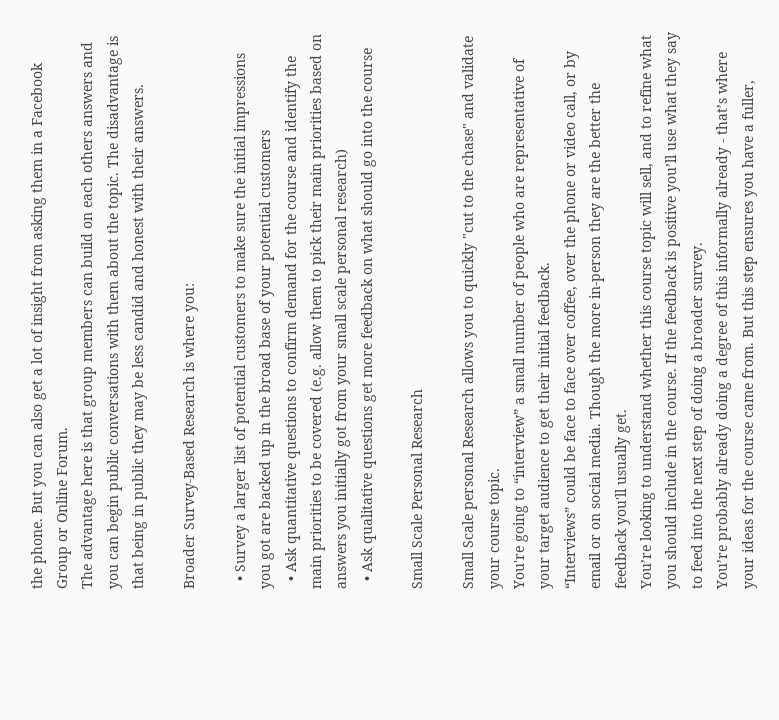the phone. But you can also get a lot of insight from asking them in a Facebook Group or Online Forum.
The advantage here is that group members can build on each others answers and you can begin public conversations with them about the topic. The disadvantage is that being in public they may be less candid and honest with their answers.

Broader Survey-Based Research is where you:

  • Survey a larger list of potential customers to make sure the initial impressions you got are backed up in the broad base of your potential customers
  • Ask quantitative questions to confirm demand for the course and identify the main priorities to be covered (e.g. allow them to pick their main priorities based on answers you initially got from your small scale personal research)
  • Ask qualitative questions get more feedback on what should go into the course

Small Scale Personal Research

Small Scale personal Research allows you to quickly "cut to the chase" and validate your course topic.
You're going to “interview” a small number of people who are representative of your target audience to get their initial feedback.
“Interviews” could be face to face over coffee, over the phone or video call, or by email or on social media. Though the more in-person they are the better the feedback you'll usually get.
You’re looking to understand whether this course topic will sell, and to refine what you should include in the course. If the feedback is positive you’ll use what they say to feed into the next step of doing a broader survey.
You’re probably already doing a degree of this informally already - that’s where your ideas for the course came from. But this step ensures you have a fuller,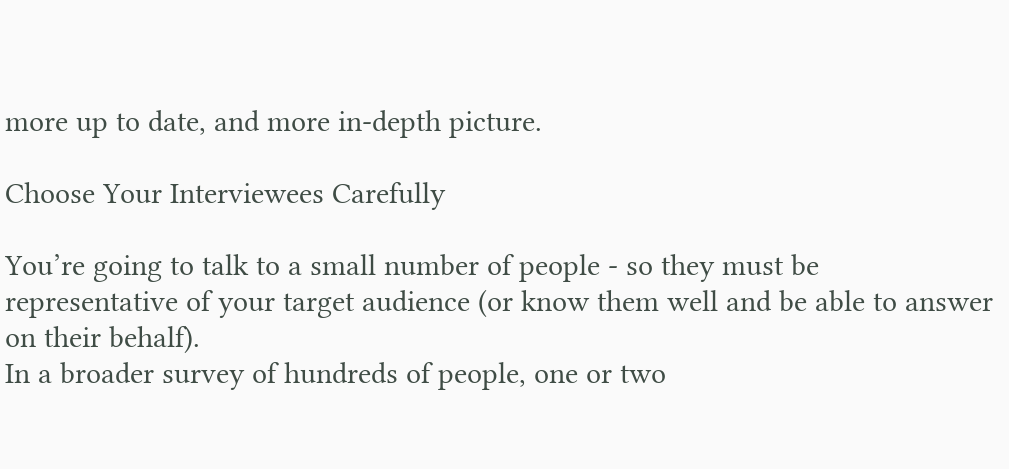more up to date, and more in-depth picture.

Choose Your Interviewees Carefully

You’re going to talk to a small number of people - so they must be representative of your target audience (or know them well and be able to answer on their behalf).
In a broader survey of hundreds of people, one or two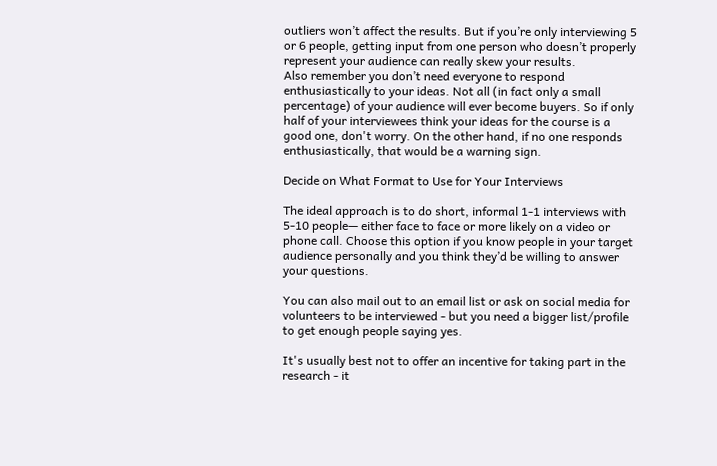outliers won’t affect the results. But if you’re only interviewing 5 or 6 people, getting input from one person who doesn’t properly represent your audience can really skew your results.
Also remember you don’t need everyone to respond enthusiastically to your ideas. Not all (in fact only a small percentage) of your audience will ever become buyers. So if only half of your interviewees think your ideas for the course is a good one, don't worry. On the other hand, if no one responds enthusiastically, that would be a warning sign.

Decide on What Format to Use for Your Interviews

The ideal approach is to do short, informal 1-1 interviews with 5-10 people— either face to face or more likely on a video or phone call. Choose this option if you know people in your target audience personally and you think they’d be willing to answer your questions.

You can also mail out to an email list or ask on social media for volunteers to be interviewed - but you need a bigger list/profile to get enough people saying yes.

It's usually best not to offer an incentive for taking part in the research - it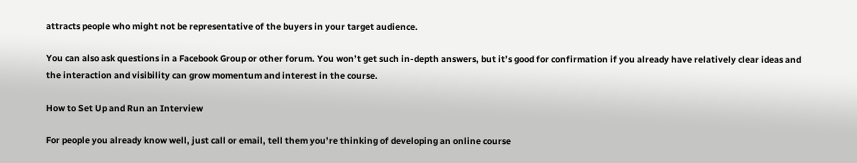attracts people who might not be representative of the buyers in your target audience.

You can also ask questions in a Facebook Group or other forum. You won’t get such in-depth answers, but it’s good for confirmation if you already have relatively clear ideas and the interaction and visibility can grow momentum and interest in the course.

How to Set Up and Run an Interview

For people you already know well, just call or email, tell them you’re thinking of developing an online course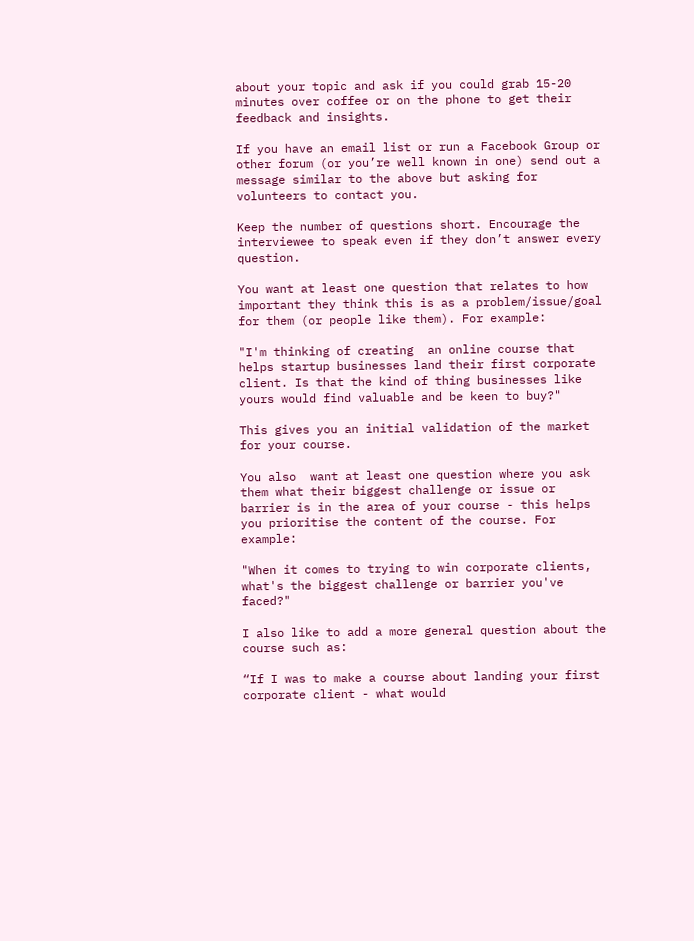about your topic and ask if you could grab 15-20 minutes over coffee or on the phone to get their feedback and insights.

If you have an email list or run a Facebook Group or other forum (or you’re well known in one) send out a message similar to the above but asking for volunteers to contact you.

Keep the number of questions short. Encourage the interviewee to speak even if they don’t answer every question.

You want at least one question that relates to how important they think this is as a problem/issue/goal for them (or people like them). For example:

"I'm thinking of creating  an online course that helps startup businesses land their first corporate client. Is that the kind of thing businesses like yours would find valuable and be keen to buy?"

This gives you an initial validation of the market for your course.

You also  want at least one question where you ask them what their biggest challenge or issue or barrier is in the area of your course - this helps you prioritise the content of the course. For example:

"When it comes to trying to win corporate clients, what's the biggest challenge or barrier you've faced?"

I also like to add a more general question about the course such as:

“If I was to make a course about landing your first corporate client - what would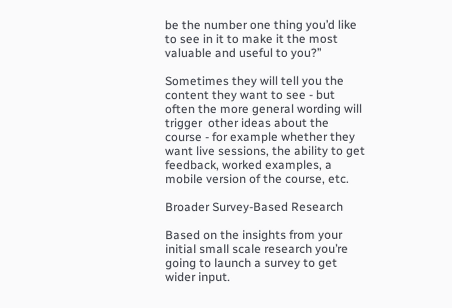be the number one thing you’d like to see in it to make it the most valuable and useful to you?”

Sometimes they will tell you the content they want to see - but often the more general wording will trigger  other ideas about the course - for example whether they want live sessions, the ability to get feedback, worked examples, a mobile version of the course, etc.

Broader Survey-Based Research

Based on the insights from your initial small scale research you’re going to launch a survey to get wider input.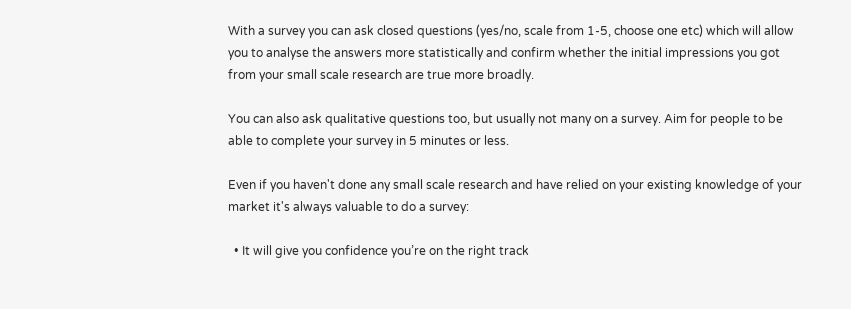With a survey you can ask closed questions (yes/no, scale from 1-5, choose one etc) which will allow you to analyse the answers more statistically and confirm whether the initial impressions you got from your small scale research are true more broadly.

You can also ask qualitative questions too, but usually not many on a survey. Aim for people to be able to complete your survey in 5 minutes or less.

Even if you haven't done any small scale research and have relied on your existing knowledge of your market it's always valuable to do a survey:

  • It will give you confidence you’re on the right track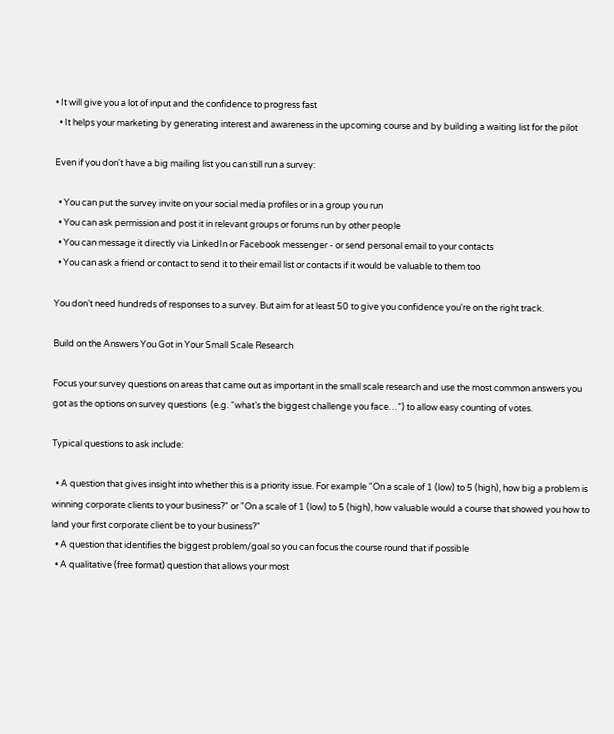• It will give you a lot of input and the confidence to progress fast
  • It helps your marketing by generating interest and awareness in the upcoming course and by building a waiting list for the pilot

Even if you don't have a big mailing list you can still run a survey:

  • You can put the survey invite on your social media profiles or in a group you run
  • You can ask permission and post it in relevant groups or forums run by other people
  • You can message it directly via LinkedIn or Facebook messenger - or send personal email to your contacts
  • You can ask a friend or contact to send it to their email list or contacts if it would be valuable to them too

You don’t need hundreds of responses to a survey. But aim for at least 50 to give you confidence you're on the right track.

Build on the Answers You Got in Your Small Scale Research

Focus your survey questions on areas that came out as important in the small scale research and use the most common answers you got as the options on survey questions  (e.g. “what’s the biggest challenge you face…”) to allow easy counting of votes.

Typical questions to ask include:

  • A question that gives insight into whether this is a priority issue. For example "On a scale of 1 (low) to 5 (high), how big a problem is winning corporate clients to your business?" or "On a scale of 1 (low) to 5 (high), how valuable would a course that showed you how to land your first corporate client be to your business?"
  • A question that identifies the biggest problem/goal so you can focus the course round that if possible
  • A qualitative (free format) question that allows your most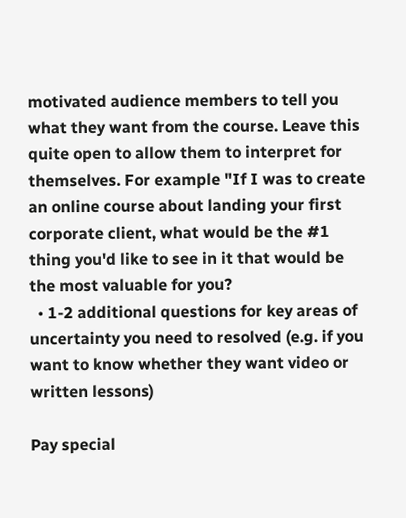motivated audience members to tell you what they want from the course. Leave this quite open to allow them to interpret for themselves. For example "If I was to create an online course about landing your first corporate client, what would be the #1 thing you'd like to see in it that would be the most valuable for you?
  • 1-2 additional questions for key areas of uncertainty you need to resolved (e.g. if you want to know whether they want video or written lessons)

Pay special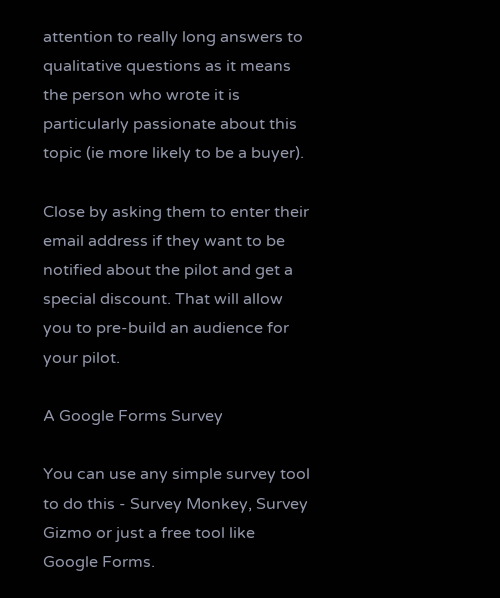attention to really long answers to qualitative questions as it means the person who wrote it is particularly passionate about this topic (ie more likely to be a buyer).

Close by asking them to enter their email address if they want to be notified about the pilot and get a special discount. That will allow you to pre-build an audience for your pilot.

A Google Forms Survey

You can use any simple survey tool to do this - Survey Monkey, Survey Gizmo or just a free tool like Google Forms.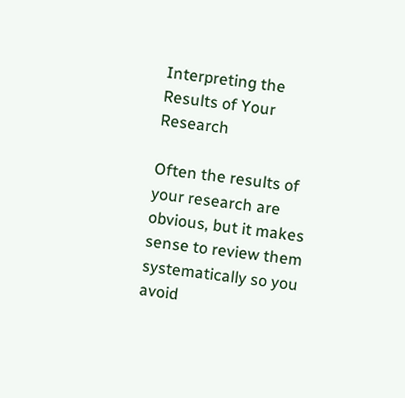Interpreting the Results of Your Research

Often the results of your research are obvious, but it makes sense to review them systematically so you avoid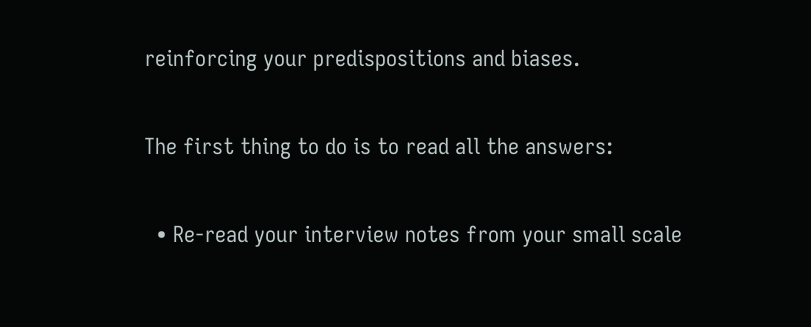reinforcing your predispositions and biases.

The first thing to do is to read all the answers:

  • Re-read your interview notes from your small scale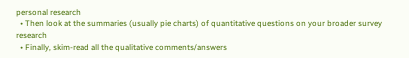personal research
  • Then look at the summaries (usually pie charts) of quantitative questions on your broader survey research
  • Finally, skim-read all the qualitative comments/answers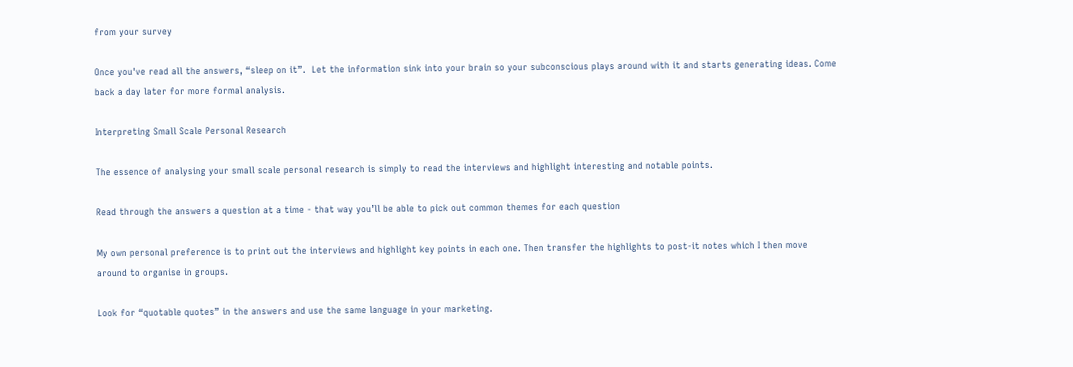from your survey

Once you've read all the answers, “sleep on it”.  Let the information sink into your brain so your subconscious plays around with it and starts generating ideas. Come back a day later for more formal analysis.

Interpreting Small Scale Personal Research

The essence of analysing your small scale personal research is simply to read the interviews and highlight interesting and notable points.

Read through the answers a question at a time - that way you’ll be able to pick out common themes for each question

My own personal preference is to print out the interviews and highlight key points in each one. Then transfer the highlights to post-it notes which I then move around to organise in groups.

Look for “quotable quotes” in the answers and use the same language in your marketing.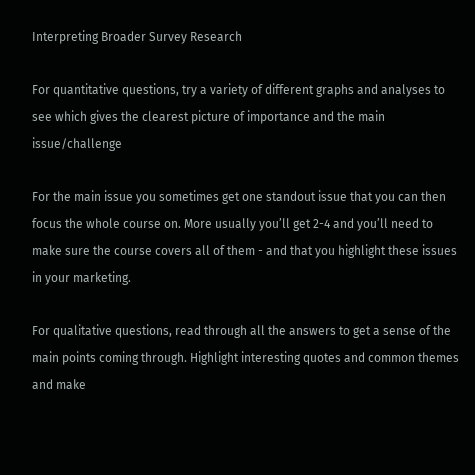Interpreting Broader Survey Research

For quantitative questions, try a variety of different graphs and analyses to see which gives the clearest picture of importance and the main issue/challenge

For the main issue you sometimes get one standout issue that you can then focus the whole course on. More usually you’ll get 2-4 and you’ll need to make sure the course covers all of them - and that you highlight these issues in your marketing.

For qualitative questions, read through all the answers to get a sense of the main points coming through. Highlight interesting quotes and common themes and make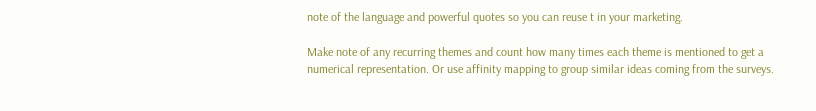note of the language and powerful quotes so you can reuse t in your marketing.

Make note of any recurring themes and count how many times each theme is mentioned to get a numerical representation. Or use affinity mapping to group similar ideas coming from the surveys.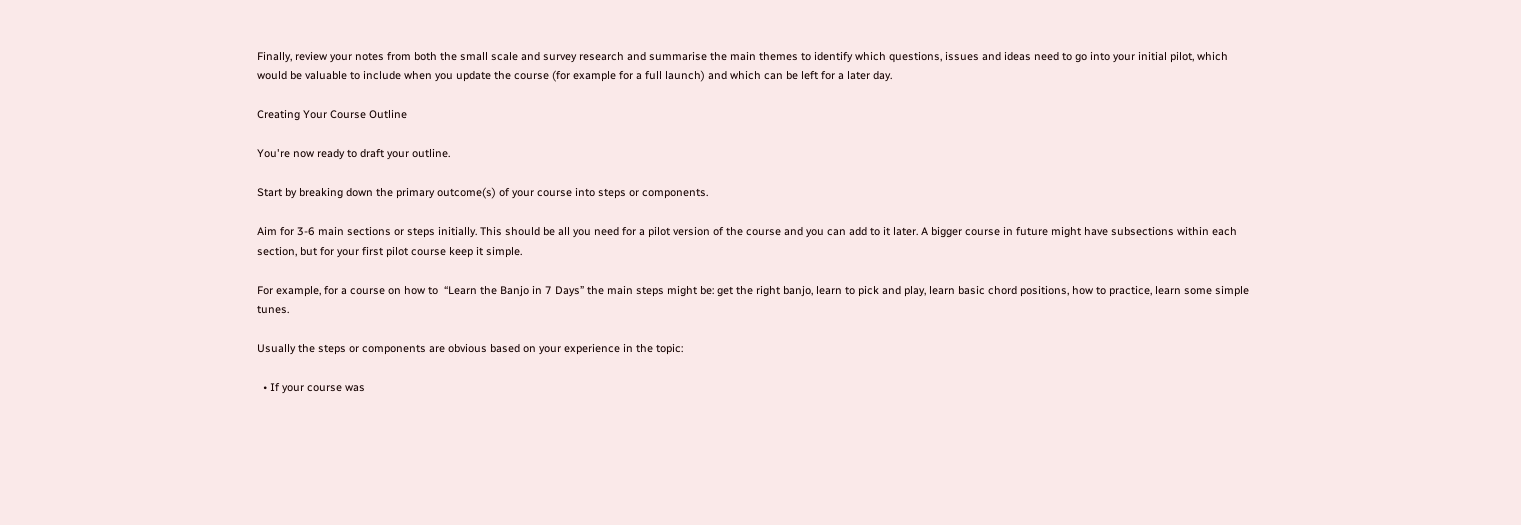Finally, review your notes from both the small scale and survey research and summarise the main themes to identify which questions, issues and ideas need to go into your initial pilot, which would be valuable to include when you update the course (for example for a full launch) and which can be left for a later day.

Creating Your Course Outline

You're now ready to draft your outline.

Start by breaking down the primary outcome(s) of your course into steps or components.

Aim for 3-6 main sections or steps initially. This should be all you need for a pilot version of the course and you can add to it later. A bigger course in future might have subsections within each section, but for your first pilot course keep it simple.

For example, for a course on how to  “Learn the Banjo in 7 Days” the main steps might be: get the right banjo, learn to pick and play, learn basic chord positions, how to practice, learn some simple tunes.

Usually the steps or components are obvious based on your experience in the topic:

  • If your course was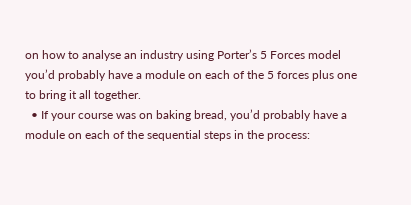on how to analyse an industry using Porter’s 5 Forces model you’d probably have a module on each of the 5 forces plus one to bring it all together.
  • If your course was on baking bread, you’d probably have a module on each of the sequential steps in the process: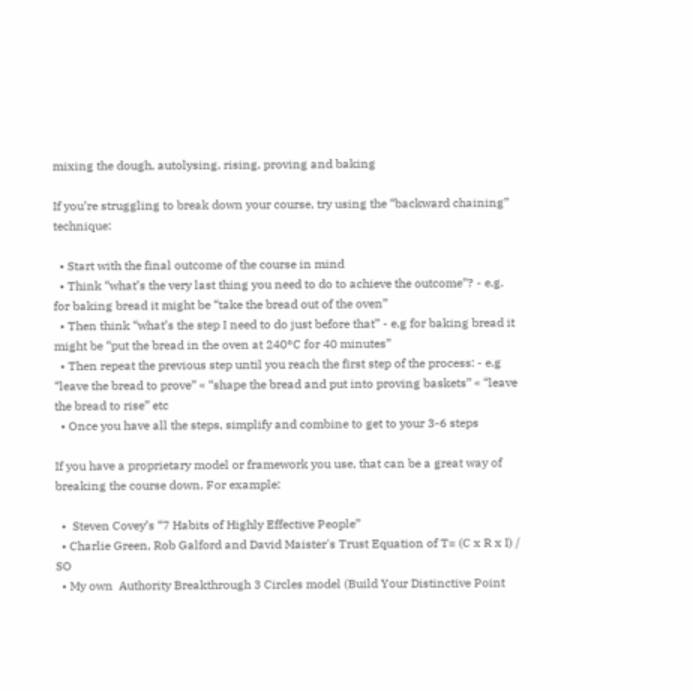mixing the dough, autolysing, rising, proving and baking

If you’re struggling to break down your course, try using the “backward chaining” technique:

  • Start with the final outcome of the course in mind
  • Think “what’s the very last thing you need to do to achieve the outcome”? - e.g. for baking bread it might be “take the bread out of the oven”
  • Then think “what’s the step I need to do just before that” - e.g for baking bread it might be “put the bread in the oven at 240°C for 40 minutes”
  • Then repeat the previous step until you reach the first step of the process: - e.g “leave the bread to prove” « “shape the bread and put into proving baskets” « “leave the bread to rise” etc
  • Once you have all the steps, simplify and combine to get to your 3-6 steps

If you have a proprietary model or framework you use, that can be a great way of breaking the course down. For example:

  •  Steven Covey’s “7 Habits of Highly Effective People”
  • Charlie Green, Rob Galford and David Maister's Trust Equation of T= (C x R x I) / SO
  • My own  Authority Breakthrough 3 Circles model (Build Your Distinctive Point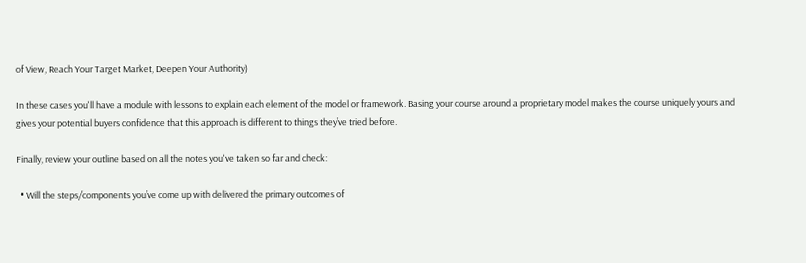of View, Reach Your Target Market, Deepen Your Authority)

In these cases you'll have a module with lessons to explain each element of the model or framework. Basing your course around a proprietary model makes the course uniquely yours and gives your potential buyers confidence that this approach is different to things they’ve tried before.

Finally, review your outline based on all the notes you've taken so far and check:

  • Will the steps/components you’ve come up with delivered the primary outcomes of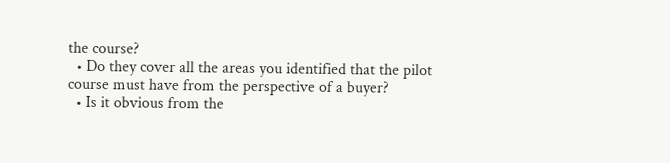the course?
  • Do they cover all the areas you identified that the pilot course must have from the perspective of a buyer?
  • Is it obvious from the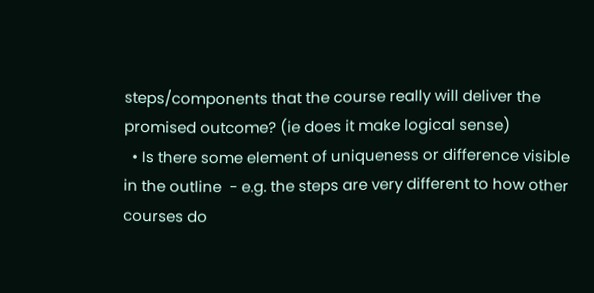steps/components that the course really will deliver the promised outcome? (ie does it make logical sense)
  • Is there some element of uniqueness or difference visible in the outline  - e.g. the steps are very different to how other courses do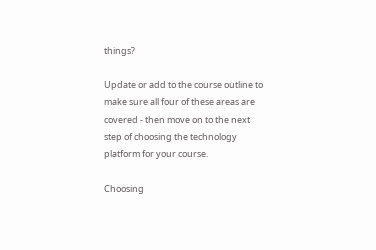things?

Update or add to the course outline to make sure all four of these areas are covered - then move on to the next step of choosing the technology platform for your course.

Choosing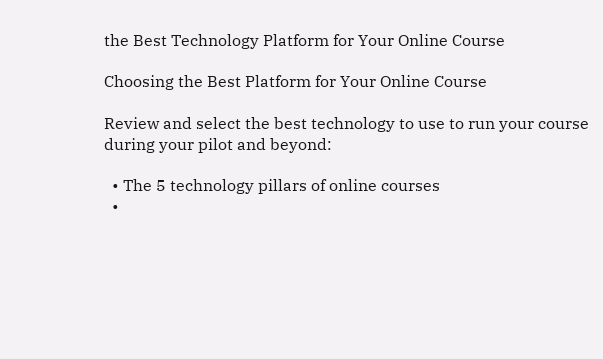the Best Technology Platform for Your Online Course

Choosing the Best Platform for Your Online Course

Review and select the best technology to use to run your course during your pilot and beyond:

  • The 5 technology pillars of online courses
  •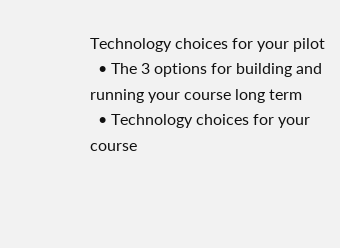Technology choices for your pilot
  • The 3 options for building and running your course long term
  • Technology choices for your course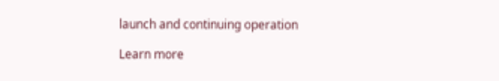launch and continuing operation

Learn more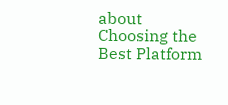about  Choosing the Best Platform